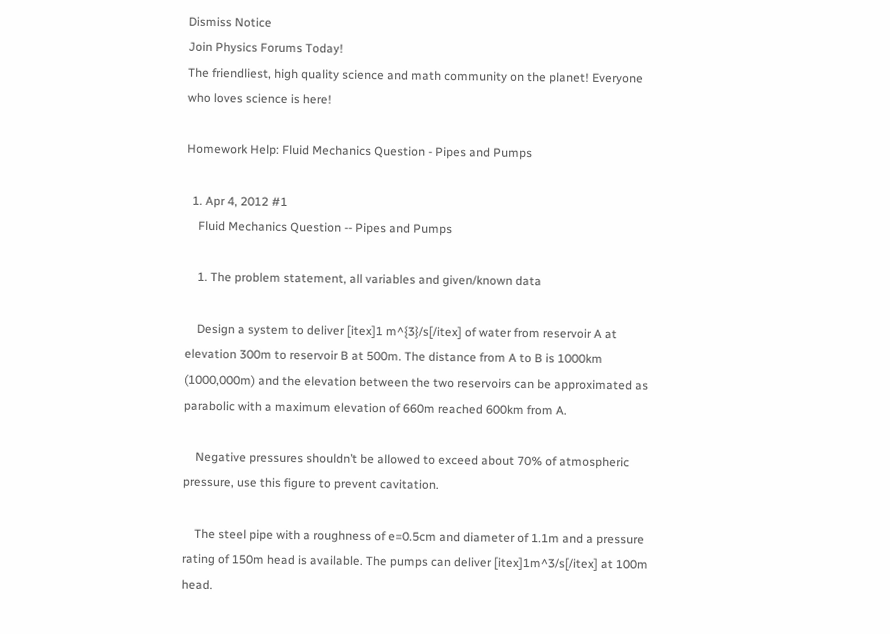Dismiss Notice
Join Physics Forums Today!
The friendliest, high quality science and math community on the planet! Everyone who loves science is here!

Homework Help: Fluid Mechanics Question - Pipes and Pumps

  1. Apr 4, 2012 #1
    Fluid Mechanics Question -- Pipes and Pumps

    1. The problem statement, all variables and given/known data

    Design a system to deliver [itex]1 m^{3}/s[/itex] of water from reservoir A at elevation 300m to reservoir B at 500m. The distance from A to B is 1000km (1000,000m) and the elevation between the two reservoirs can be approximated as parabolic with a maximum elevation of 660m reached 600km from A.

    Negative pressures shouldn’t be allowed to exceed about 70% of atmospheric pressure, use this figure to prevent cavitation.

    The steel pipe with a roughness of e=0.5cm and diameter of 1.1m and a pressure rating of 150m head is available. The pumps can deliver [itex]1m^3/s[/itex] at 100m head.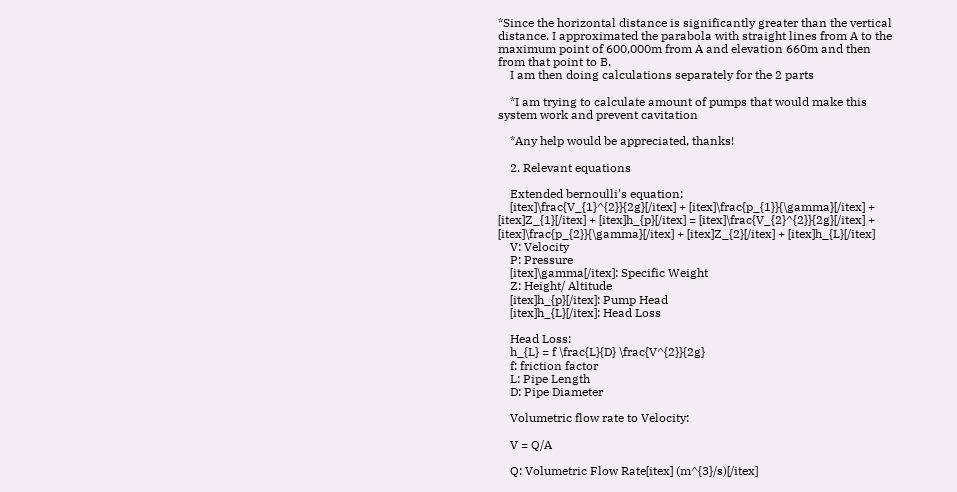*Since the horizontal distance is significantly greater than the vertical distance. I approximated the parabola with straight lines from A to the maximum point of 600,000m from A and elevation 660m and then from that point to B.
    I am then doing calculations separately for the 2 parts

    *I am trying to calculate amount of pumps that would make this system work and prevent cavitation

    *Any help would be appreciated, thanks!

    2. Relevant equations

    Extended bernoulli’s equation:
    [itex]\frac{V_{1}^{2}}{2g}[/itex] + [itex]\frac{p_{1}}{\gamma}[/itex] + [itex]Z_{1}[/itex] + [itex]h_{p}[/itex] = [itex]\frac{V_{2}^{2}}{2g}[/itex] + [itex]\frac{p_{2}}{\gamma}[/itex] + [itex]Z_{2}[/itex] + [itex]h_{L}[/itex]
    V: Velocity
    P: Pressure
    [itex]\gamma[/itex]: Specific Weight
    Z: Height/ Altitude
    [itex]h_{p}[/itex]: Pump Head
    [itex]h_{L}[/itex]: Head Loss

    Head Loss:
    h_{L} = f \frac{L}{D} \frac{V^{2}}{2g}
    f: friction factor
    L: Pipe Length
    D: Pipe Diameter

    Volumetric flow rate to Velocity:

    V = Q/A

    Q: Volumetric Flow Rate[itex] (m^{3}/s)[/itex]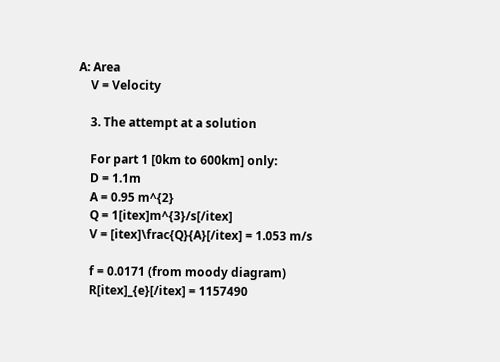A: Area
    V = Velocity

    3. The attempt at a solution

    For part 1 [0km to 600km] only:
    D = 1.1m
    A = 0.95 m^{2}
    Q = 1[itex]m^{3}/s[/itex]
    V = [itex]\frac{Q}{A}[/itex] = 1.053 m/s

    f = 0.0171 (from moody diagram)
    R[itex]_{e}[/itex] = 1157490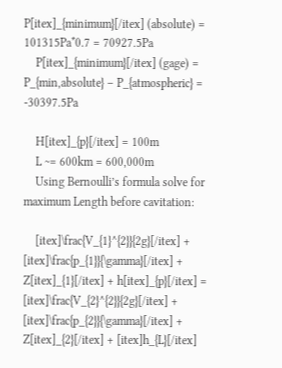P[itex]_{minimum}[/itex] (absolute) = 101315Pa*0.7 = 70927.5Pa
    P[itex]_{minimum}[/itex] (gage) = P_{min,absolute} – P_{atmospheric} = -30397.5Pa

    H[itex]_{p}[/itex] = 100m
    L ~= 600km = 600,000m
    Using Bernoulli’s formula solve for maximum Length before cavitation:

    [itex]\frac{V_{1}^{2}}{2g}[/itex] + [itex]\frac{p_{1}}{\gamma}[/itex] + Z[itex]_{1}[/itex] + h[itex]_{p}[/itex] = [itex]\frac{V_{2}^{2}}{2g}[/itex] + [itex]\frac{p_{2}}{\gamma}[/itex] + Z[itex]_{2}[/itex] + [itex]h_{L}[/itex]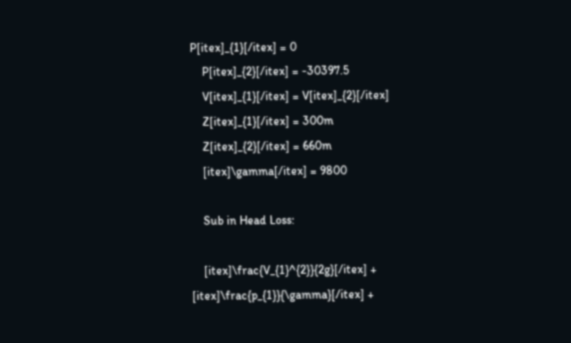P[itex]_{1}[/itex] = 0
    P[itex]_{2}[/itex] = -30397.5
    V[itex]_{1}[/itex] = V[itex]_{2}[/itex]
    Z[itex]_{1}[/itex] = 300m
    Z[itex]_{2}[/itex] = 660m
    [itex]\gamma[/itex] = 9800

    Sub in Head Loss:

    [itex]\frac{V_{1}^{2}}{2g}[/itex] + [itex]\frac{p_{1}}{\gamma}[/itex] +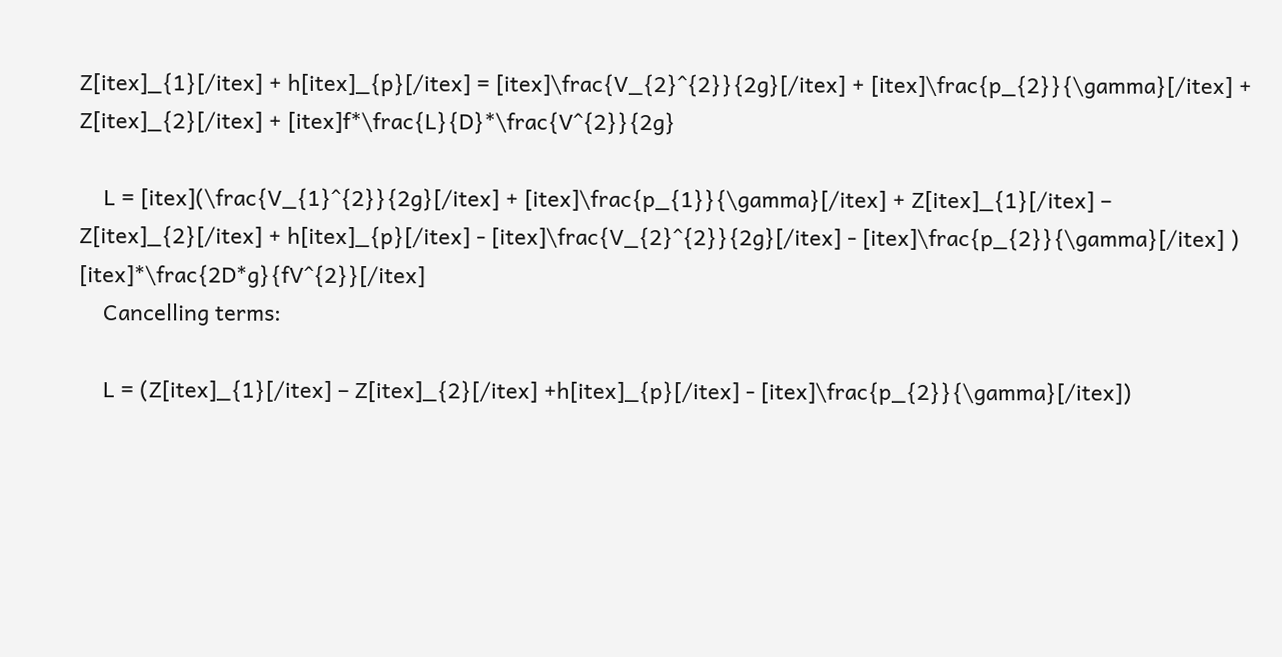Z[itex]_{1}[/itex] + h[itex]_{p}[/itex] = [itex]\frac{V_{2}^{2}}{2g}[/itex] + [itex]\frac{p_{2}}{\gamma}[/itex] + Z[itex]_{2}[/itex] + [itex]f*\frac{L}{D}*\frac{V^{2}}{2g}

    L = [itex](\frac{V_{1}^{2}}{2g}[/itex] + [itex]\frac{p_{1}}{\gamma}[/itex] + Z[itex]_{1}[/itex] – Z[itex]_{2}[/itex] + h[itex]_{p}[/itex] - [itex]\frac{V_{2}^{2}}{2g}[/itex] - [itex]\frac{p_{2}}{\gamma}[/itex] ) [itex]*\frac{2D*g}{fV^{2}}[/itex]
    Cancelling terms:

    L = (Z[itex]_{1}[/itex] – Z[itex]_{2}[/itex] +h[itex]_{p}[/itex] - [itex]\frac{p_{2}}{\gamma}[/itex])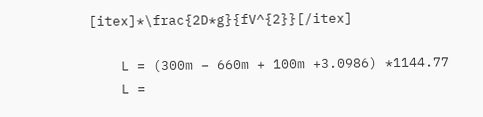[itex]*\frac{2D*g}{fV^{2}}[/itex]

    L = (300m – 660m + 100m +3.0986) *1144.77
    L =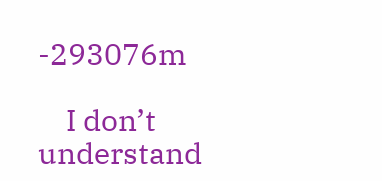-293076m

    I don’t understand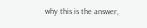why this is the answer,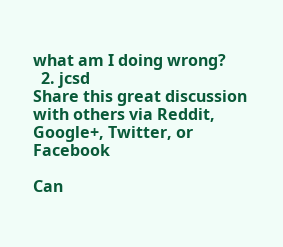what am I doing wrong?
  2. jcsd
Share this great discussion with others via Reddit, Google+, Twitter, or Facebook

Can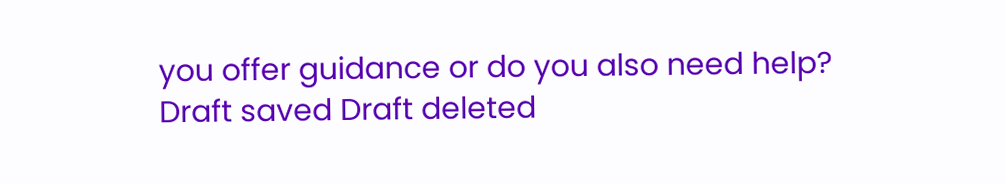you offer guidance or do you also need help?
Draft saved Draft deleted